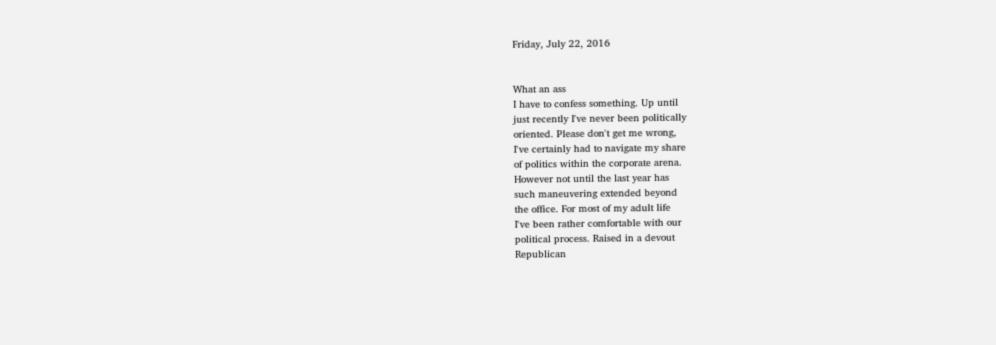Friday, July 22, 2016


What an ass
I have to confess something. Up until
just recently I've never been politically
oriented. Please don't get me wrong,
I've certainly had to navigate my share
of politics within the corporate arena.
However not until the last year has
such maneuvering extended beyond
the office. For most of my adult life
I've been rather comfortable with our
political process. Raised in a devout
Republican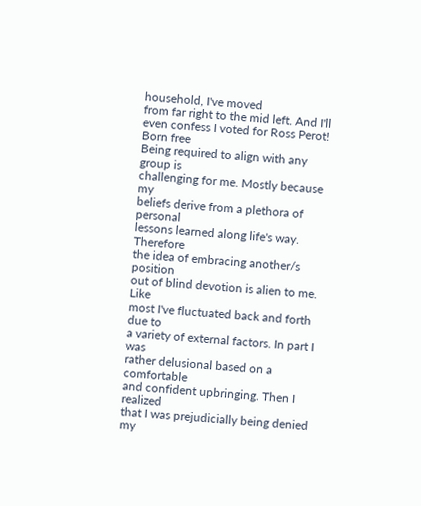household, I've moved
from far right to the mid left. And I'll
even confess I voted for Ross Perot!
Born free
Being required to align with any group is
challenging for me. Mostly because my
beliefs derive from a plethora of personal
lessons learned along life's way. Therefore
the idea of embracing another/s position
out of blind devotion is alien to me. Like
most I've fluctuated back and forth due to
a variety of external factors. In part I was
rather delusional based on a comfortable
and confident upbringing. Then I realized
that I was prejudicially being denied my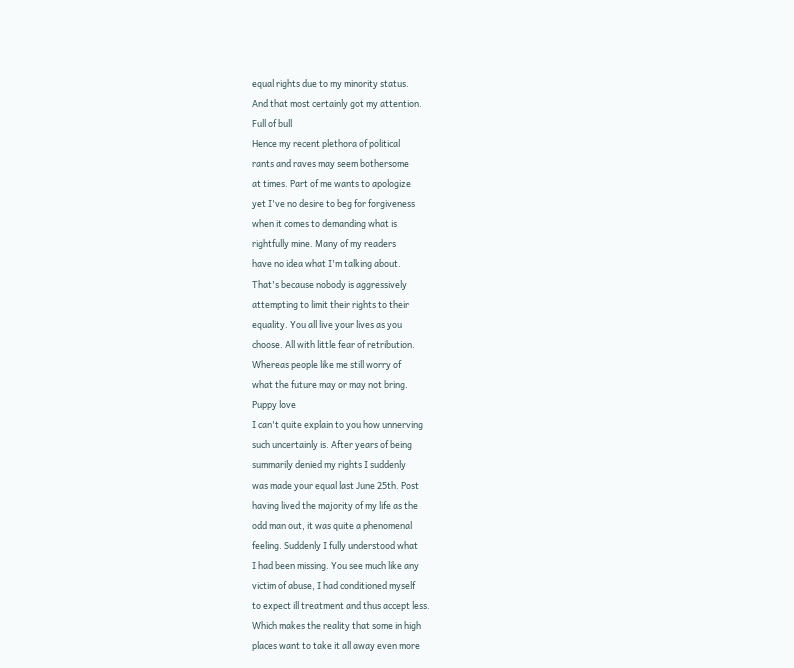equal rights due to my minority status.
And that most certainly got my attention.
Full of bull
Hence my recent plethora of political
rants and raves may seem bothersome
at times. Part of me wants to apologize
yet I've no desire to beg for forgiveness
when it comes to demanding what is
rightfully mine. Many of my readers
have no idea what I'm talking about.
That's because nobody is aggressively
attempting to limit their rights to their
equality. You all live your lives as you
choose. All with little fear of retribution.
Whereas people like me still worry of
what the future may or may not bring.
Puppy love
I can't quite explain to you how unnerving
such uncertainly is. After years of being
summarily denied my rights I suddenly
was made your equal last June 25th. Post
having lived the majority of my life as the
odd man out, it was quite a phenomenal
feeling. Suddenly I fully understood what
I had been missing. You see much like any
victim of abuse, I had conditioned myself
to expect ill treatment and thus accept less.
Which makes the reality that some in high
places want to take it all away even more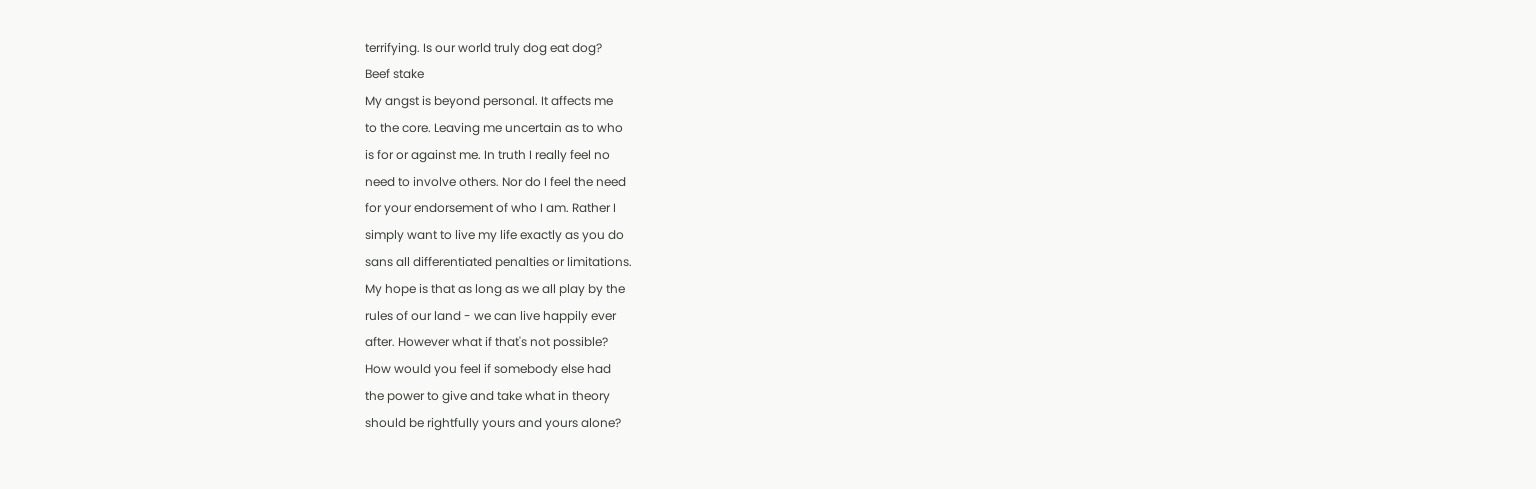terrifying. Is our world truly dog eat dog?
Beef stake
My angst is beyond personal. It affects me
to the core. Leaving me uncertain as to who
is for or against me. In truth I really feel no
need to involve others. Nor do I feel the need
for your endorsement of who I am. Rather I
simply want to live my life exactly as you do
sans all differentiated penalties or limitations.
My hope is that as long as we all play by the
rules of our land - we can live happily ever
after. However what if that's not possible?
How would you feel if somebody else had
the power to give and take what in theory
should be rightfully yours and yours alone?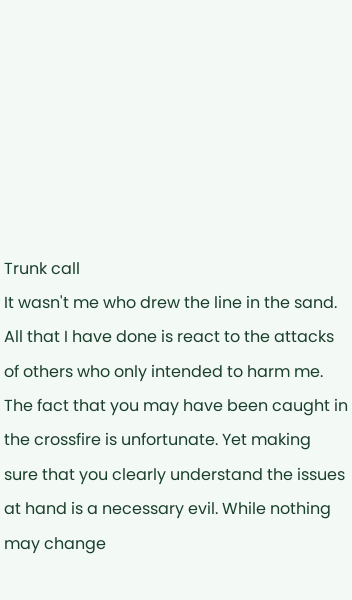Trunk call
It wasn't me who drew the line in the sand.
All that I have done is react to the attacks
of others who only intended to harm me.
The fact that you may have been caught in
the crossfire is unfortunate. Yet making
sure that you clearly understand the issues
at hand is a necessary evil. While nothing
may change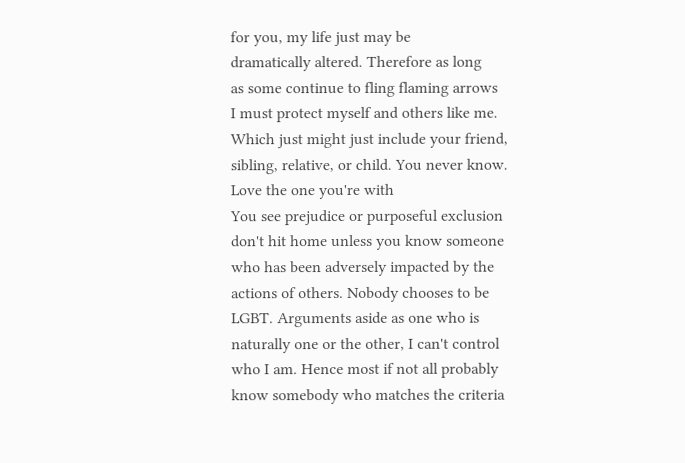for you, my life just may be
dramatically altered. Therefore as long
as some continue to fling flaming arrows
I must protect myself and others like me.
Which just might just include your friend,
sibling, relative, or child. You never know.
Love the one you're with
You see prejudice or purposeful exclusion
don't hit home unless you know someone
who has been adversely impacted by the
actions of others. Nobody chooses to be
LGBT. Arguments aside as one who is
naturally one or the other, I can't control
who I am. Hence most if not all probably
know somebody who matches the criteria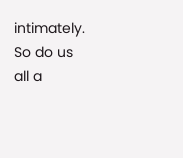intimately. So do us all a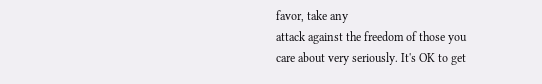favor, take any
attack against the freedom of those you
care about very seriously. It's OK to get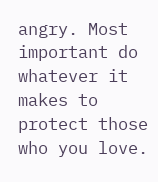angry. Most important do whatever it
makes to protect those who you love.